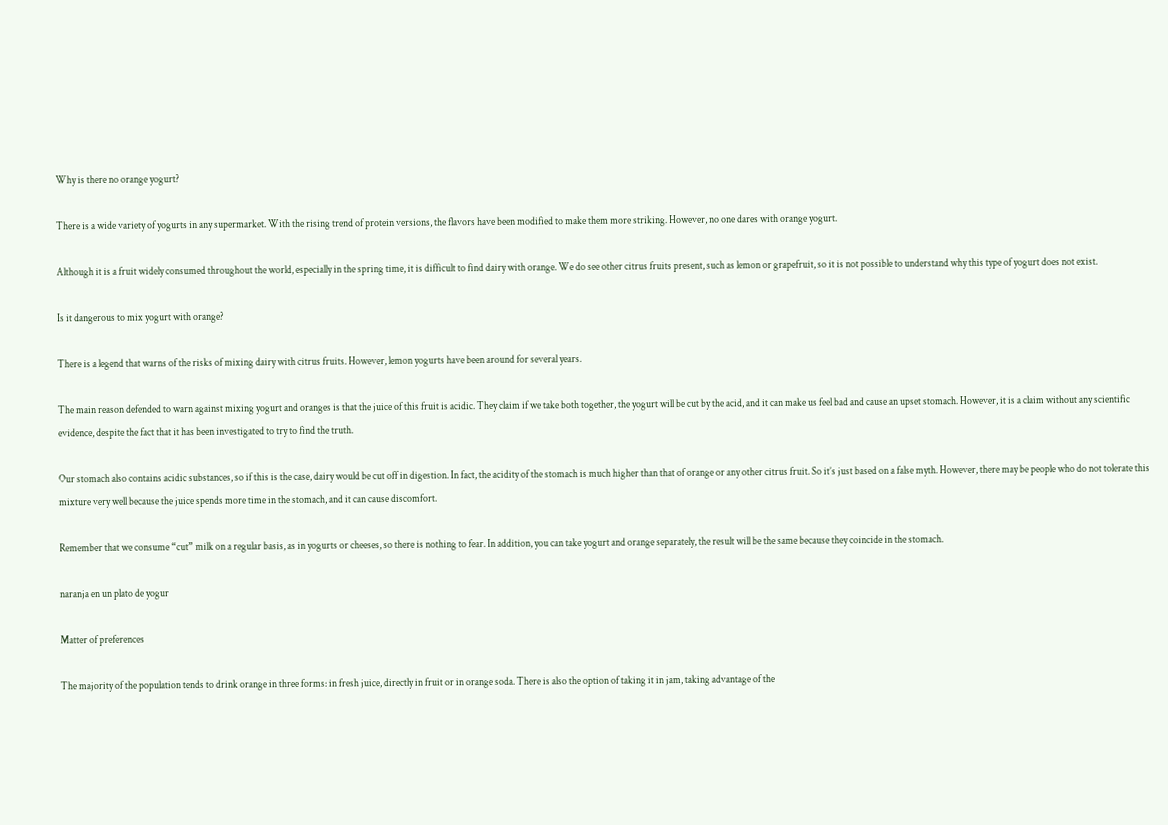Why is there no orange yogurt?

There is a wide variety of yogurts in any supermarket. With the rising trend of protein versions, the flavors have been modified to make them more striking. However, no one dares with orange yogurt.

Although it is a fruit widely consumed throughout the world, especially in the spring time, it is difficult to find dairy with orange. We do see other citrus fruits present, such as lemon or grapefruit, so it is not possible to understand why this type of yogurt does not exist.

Is it dangerous to mix yogurt with orange?

There is a legend that warns of the risks of mixing dairy with citrus fruits. However, lemon yogurts have been around for several years.

The main reason defended to warn against mixing yogurt and oranges is that the juice of this fruit is acidic. They claim if we take both together, the yogurt will be cut by the acid, and it can make us feel bad and cause an upset stomach. However, it is a claim without any scientific evidence, despite the fact that it has been investigated to try to find the truth.

Our stomach also contains acidic substances, so if this is the case, dairy would be cut off in digestion. In fact, the acidity of the stomach is much higher than that of orange or any other citrus fruit. So it’s just based on a false myth. However, there may be people who do not tolerate this mixture very well because the juice spends more time in the stomach, and it can cause discomfort.

Remember that we consume “cut” milk on a regular basis, as in yogurts or cheeses, so there is nothing to fear. In addition, you can take yogurt and orange separately, the result will be the same because they coincide in the stomach.

naranja en un plato de yogur

Matter of preferences

The majority of the population tends to drink orange in three forms: in fresh juice, directly in fruit or in orange soda. There is also the option of taking it in jam, taking advantage of the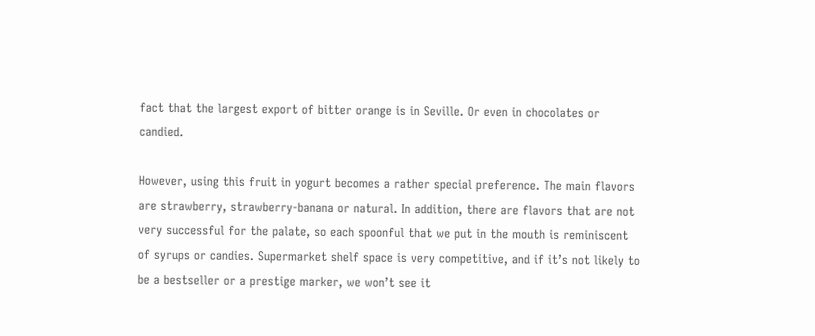fact that the largest export of bitter orange is in Seville. Or even in chocolates or candied.

However, using this fruit in yogurt becomes a rather special preference. The main flavors are strawberry, strawberry-banana or natural. In addition, there are flavors that are not very successful for the palate, so each spoonful that we put in the mouth is reminiscent of syrups or candies. Supermarket shelf space is very competitive, and if it’s not likely to be a bestseller or a prestige marker, we won’t see it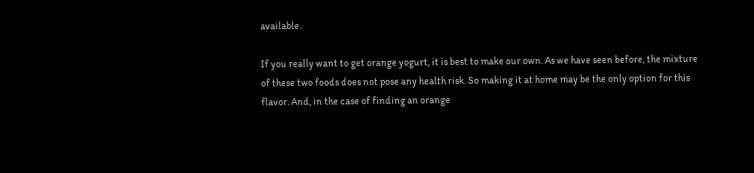available.

If you really want to get orange yogurt, it is best to make our own. As we have seen before, the mixture of these two foods does not pose any health risk. So making it at home may be the only option for this flavor. And, in the case of finding an orange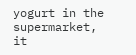yogurt in the supermarket, it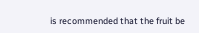is recommended that the fruit be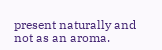present naturally and not as an aroma.